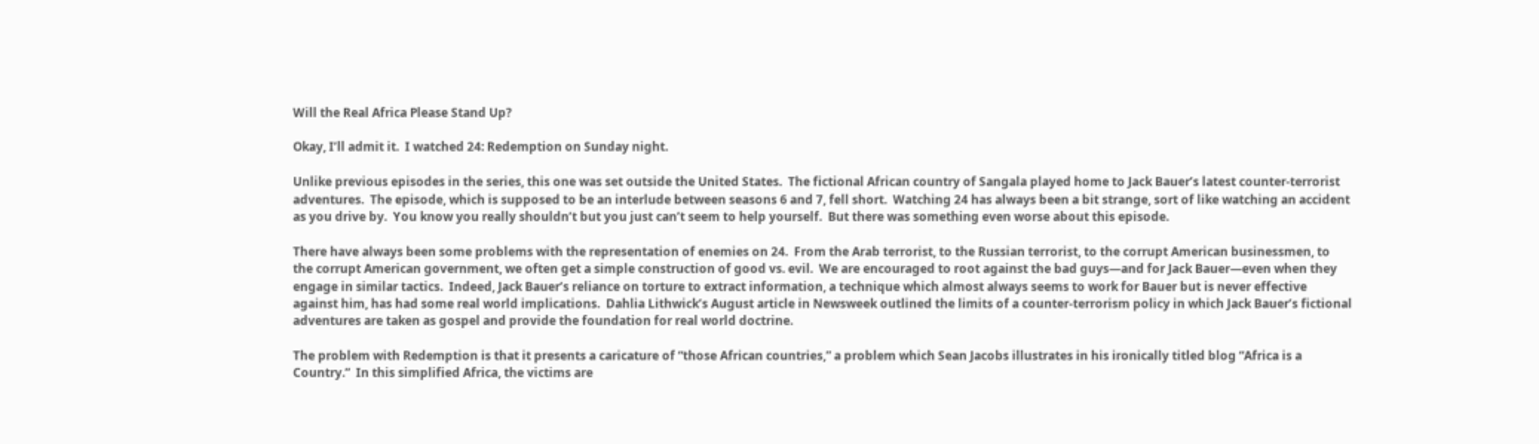Will the Real Africa Please Stand Up?

Okay, I’ll admit it.  I watched 24: Redemption on Sunday night.

Unlike previous episodes in the series, this one was set outside the United States.  The fictional African country of Sangala played home to Jack Bauer’s latest counter-terrorist adventures.  The episode, which is supposed to be an interlude between seasons 6 and 7, fell short.  Watching 24 has always been a bit strange, sort of like watching an accident as you drive by.  You know you really shouldn’t but you just can’t seem to help yourself.  But there was something even worse about this episode.

There have always been some problems with the representation of enemies on 24.  From the Arab terrorist, to the Russian terrorist, to the corrupt American businessmen, to the corrupt American government, we often get a simple construction of good vs. evil.  We are encouraged to root against the bad guys—and for Jack Bauer—even when they engage in similar tactics.  Indeed, Jack Bauer’s reliance on torture to extract information, a technique which almost always seems to work for Bauer but is never effective against him, has had some real world implications.  Dahlia Lithwick’s August article in Newsweek outlined the limits of a counter-terrorism policy in which Jack Bauer’s fictional adventures are taken as gospel and provide the foundation for real world doctrine.

The problem with Redemption is that it presents a caricature of “those African countries,” a problem which Sean Jacobs illustrates in his ironically titled blog “Africa is a Country.”  In this simplified Africa, the victims are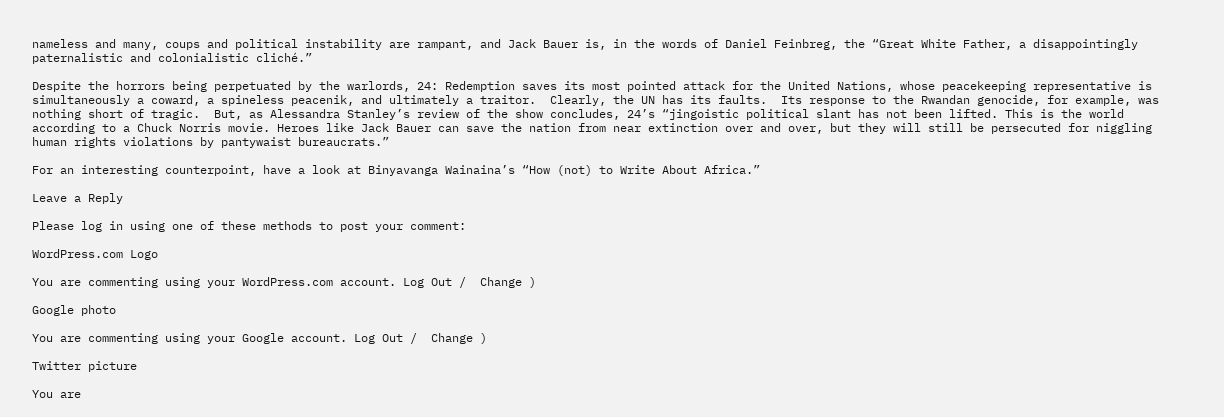nameless and many, coups and political instability are rampant, and Jack Bauer is, in the words of Daniel Feinbreg, the “Great White Father, a disappointingly paternalistic and colonialistic cliché.”

Despite the horrors being perpetuated by the warlords, 24: Redemption saves its most pointed attack for the United Nations, whose peacekeeping representative is simultaneously a coward, a spineless peacenik, and ultimately a traitor.  Clearly, the UN has its faults.  Its response to the Rwandan genocide, for example, was nothing short of tragic.  But, as Alessandra Stanley’s review of the show concludes, 24’s “jingoistic political slant has not been lifted. This is the world according to a Chuck Norris movie. Heroes like Jack Bauer can save the nation from near extinction over and over, but they will still be persecuted for niggling human rights violations by pantywaist bureaucrats.”

For an interesting counterpoint, have a look at Binyavanga Wainaina’s “How (not) to Write About Africa.”

Leave a Reply

Please log in using one of these methods to post your comment:

WordPress.com Logo

You are commenting using your WordPress.com account. Log Out /  Change )

Google photo

You are commenting using your Google account. Log Out /  Change )

Twitter picture

You are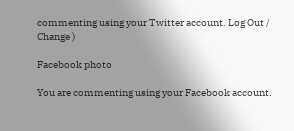commenting using your Twitter account. Log Out /  Change )

Facebook photo

You are commenting using your Facebook account.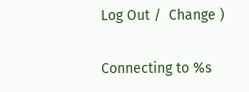Log Out /  Change )

Connecting to %s